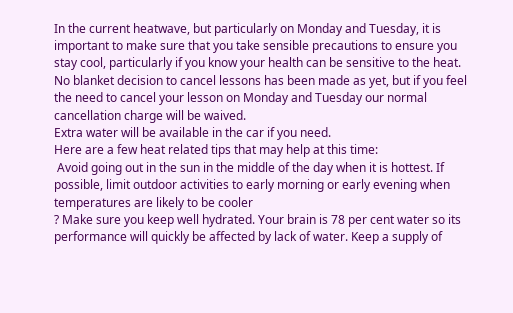In the current heatwave, but particularly on Monday and Tuesday, it is important to make sure that you take sensible precautions to ensure you stay cool, particularly if you know your health can be sensitive to the heat.
No blanket decision to cancel lessons has been made as yet, but if you feel the need to cancel your lesson on Monday and Tuesday our normal cancellation charge will be waived.
Extra water will be available in the car if you need.
Here are a few heat related tips that may help at this time:
 Avoid going out in the sun in the middle of the day when it is hottest. If possible, limit outdoor activities to early morning or early evening when temperatures are likely to be cooler
? Make sure you keep well hydrated. Your brain is 78 per cent water so its performance will quickly be affected by lack of water. Keep a supply of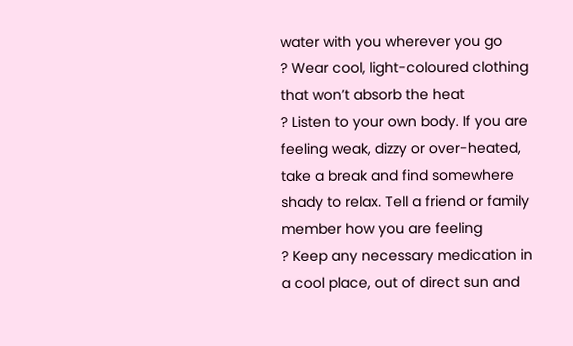water with you wherever you go
? Wear cool, light-coloured clothing that won’t absorb the heat
? Listen to your own body. If you are feeling weak, dizzy or over-heated, take a break and find somewhere shady to relax. Tell a friend or family member how you are feeling
? Keep any necessary medication in a cool place, out of direct sun and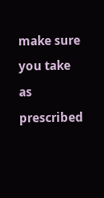make sure you take as prescribed